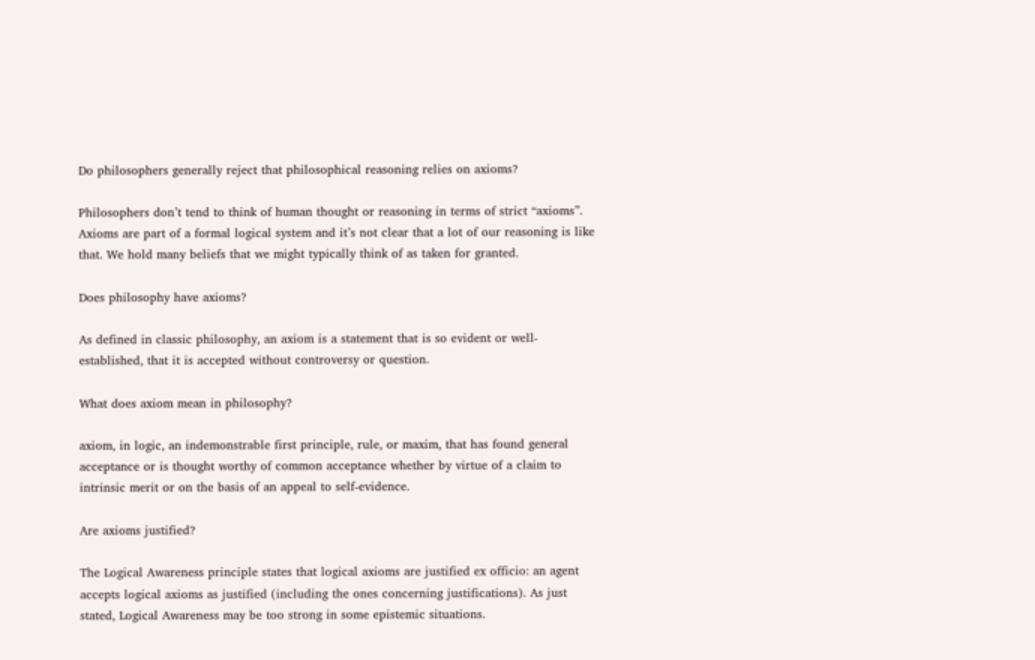Do philosophers generally reject that philosophical reasoning relies on axioms?

Philosophers don’t tend to think of human thought or reasoning in terms of strict “axioms”. Axioms are part of a formal logical system and it’s not clear that a lot of our reasoning is like that. We hold many beliefs that we might typically think of as taken for granted.

Does philosophy have axioms?

As defined in classic philosophy, an axiom is a statement that is so evident or well-established, that it is accepted without controversy or question.

What does axiom mean in philosophy?

axiom, in logic, an indemonstrable first principle, rule, or maxim, that has found general acceptance or is thought worthy of common acceptance whether by virtue of a claim to intrinsic merit or on the basis of an appeal to self-evidence.

Are axioms justified?

The Logical Awareness principle states that logical axioms are justified ex officio: an agent accepts logical axioms as justified (including the ones concerning justifications). As just stated, Logical Awareness may be too strong in some epistemic situations.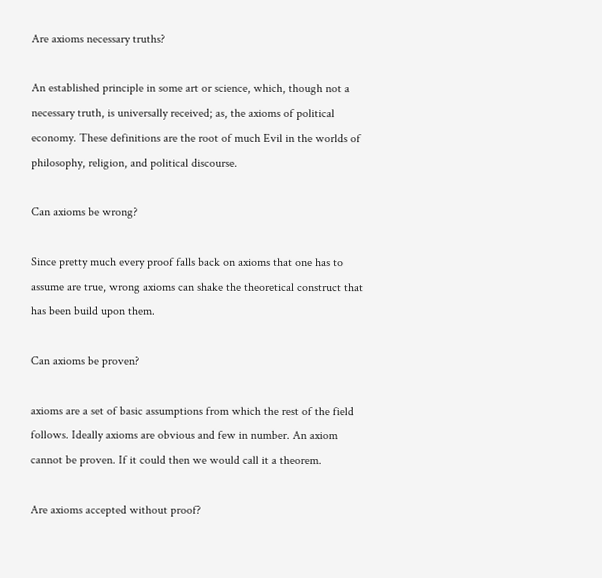Are axioms necessary truths?

An established principle in some art or science, which, though not a necessary truth, is universally received; as, the axioms of political economy. These definitions are the root of much Evil in the worlds of philosophy, religion, and political discourse.

Can axioms be wrong?

Since pretty much every proof falls back on axioms that one has to assume are true, wrong axioms can shake the theoretical construct that has been build upon them.

Can axioms be proven?

axioms are a set of basic assumptions from which the rest of the field follows. Ideally axioms are obvious and few in number. An axiom cannot be proven. If it could then we would call it a theorem.

Are axioms accepted without proof?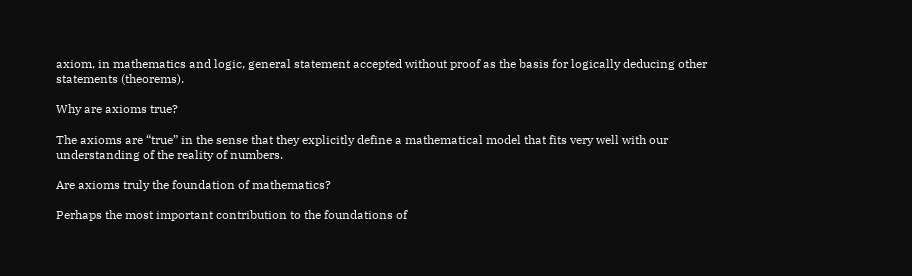axiom, in mathematics and logic, general statement accepted without proof as the basis for logically deducing other statements (theorems).

Why are axioms true?

The axioms are “true” in the sense that they explicitly define a mathematical model that fits very well with our understanding of the reality of numbers.

Are axioms truly the foundation of mathematics?

Perhaps the most important contribution to the foundations of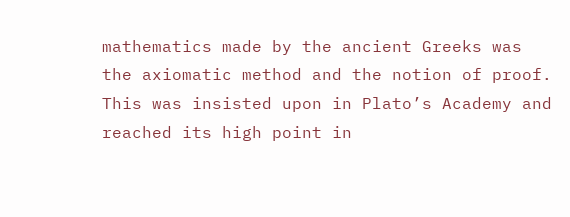mathematics made by the ancient Greeks was the axiomatic method and the notion of proof. This was insisted upon in Plato’s Academy and reached its high point in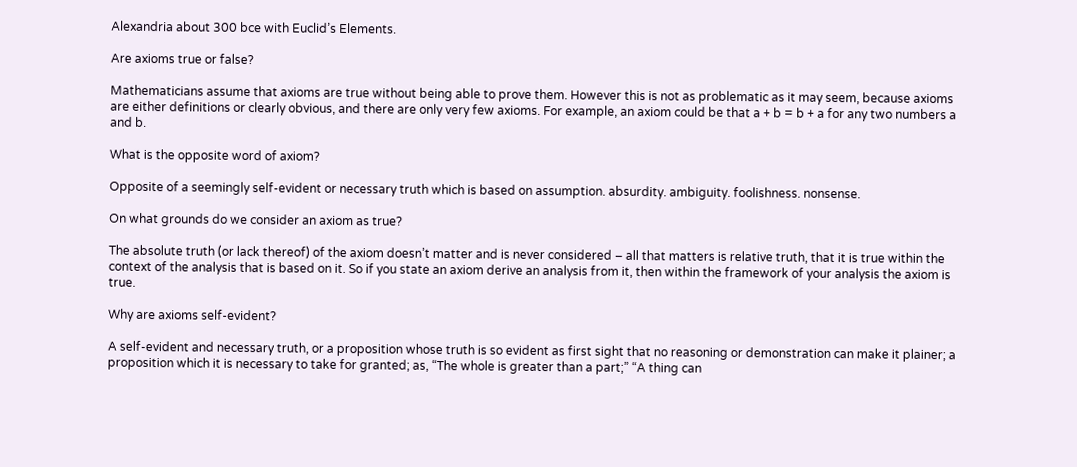Alexandria about 300 bce with Euclid’s Elements.

Are axioms true or false?

Mathematicians assume that axioms are true without being able to prove them. However this is not as problematic as it may seem, because axioms are either definitions or clearly obvious, and there are only very few axioms. For example, an axiom could be that a + b = b + a for any two numbers a and b.

What is the opposite word of axiom?

Opposite of a seemingly self-evident or necessary truth which is based on assumption. absurdity. ambiguity. foolishness. nonsense.

On what grounds do we consider an axiom as true?

The absolute truth (or lack thereof) of the axiom doesn’t matter and is never considered – all that matters is relative truth, that it is true within the context of the analysis that is based on it. So if you state an axiom derive an analysis from it, then within the framework of your analysis the axiom is true.

Why are axioms self-evident?

A self-evident and necessary truth, or a proposition whose truth is so evident as first sight that no reasoning or demonstration can make it plainer; a proposition which it is necessary to take for granted; as, “The whole is greater than a part;” “A thing can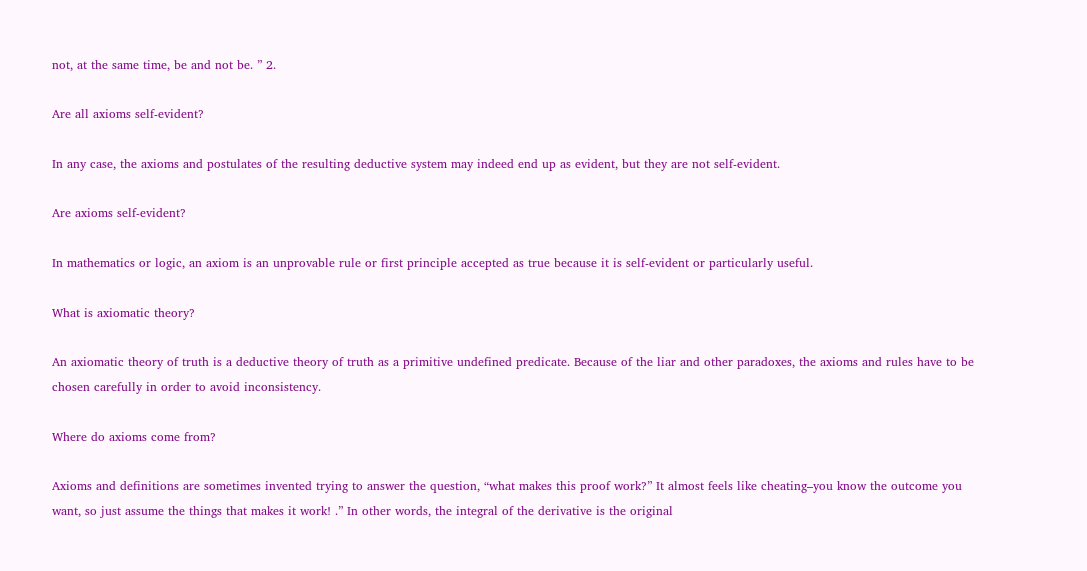not, at the same time, be and not be. ” 2.

Are all axioms self-evident?

In any case, the axioms and postulates of the resulting deductive system may indeed end up as evident, but they are not self-evident.

Are axioms self-evident?

In mathematics or logic, an axiom is an unprovable rule or first principle accepted as true because it is self-evident or particularly useful.

What is axiomatic theory?

An axiomatic theory of truth is a deductive theory of truth as a primitive undefined predicate. Because of the liar and other paradoxes, the axioms and rules have to be chosen carefully in order to avoid inconsistency.

Where do axioms come from?

Axioms and definitions are sometimes invented trying to answer the question, “what makes this proof work?” It almost feels like cheating–you know the outcome you want, so just assume the things that makes it work! .” In other words, the integral of the derivative is the original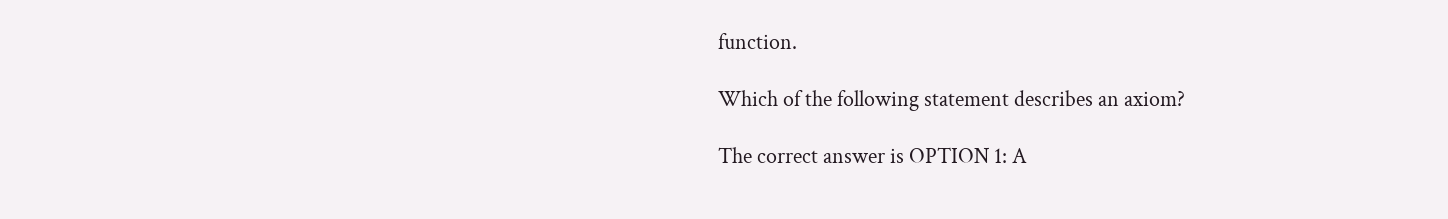function.

Which of the following statement describes an axiom?

The correct answer is OPTION 1: A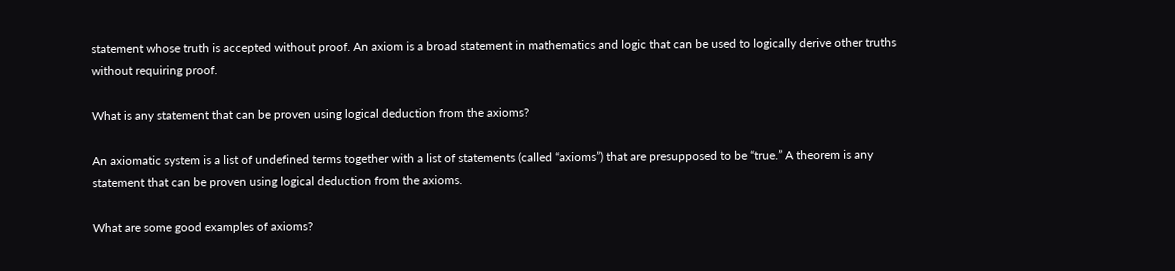statement whose truth is accepted without proof. An axiom is a broad statement in mathematics and logic that can be used to logically derive other truths without requiring proof.

What is any statement that can be proven using logical deduction from the axioms?

An axiomatic system is a list of undefined terms together with a list of statements (called “axioms”) that are presupposed to be “true.” A theorem is any statement that can be proven using logical deduction from the axioms.

What are some good examples of axioms?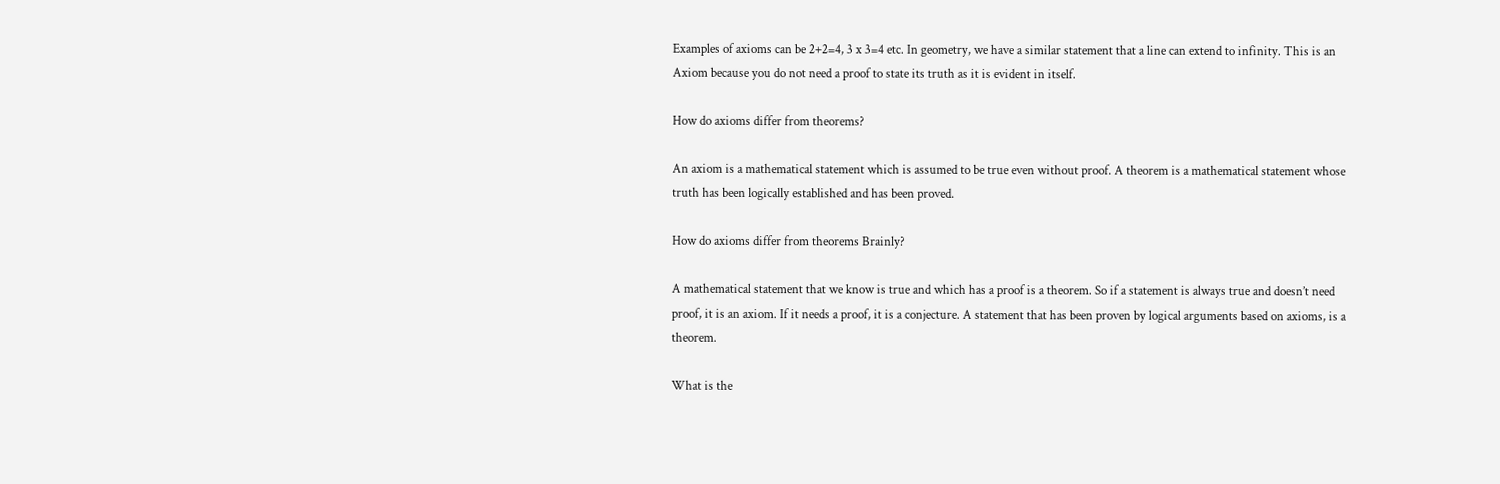Examples of axioms can be 2+2=4, 3 x 3=4 etc. In geometry, we have a similar statement that a line can extend to infinity. This is an Axiom because you do not need a proof to state its truth as it is evident in itself.

How do axioms differ from theorems?

An axiom is a mathematical statement which is assumed to be true even without proof. A theorem is a mathematical statement whose truth has been logically established and has been proved.

How do axioms differ from theorems Brainly?

A mathematical statement that we know is true and which has a proof is a theorem. So if a statement is always true and doesn’t need proof, it is an axiom. If it needs a proof, it is a conjecture. A statement that has been proven by logical arguments based on axioms, is a theorem.

What is the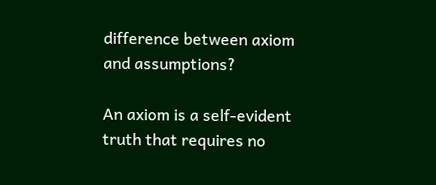difference between axiom and assumptions?

An axiom is a self-evident truth that requires no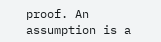proof. An assumption is a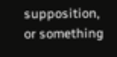supposition, or something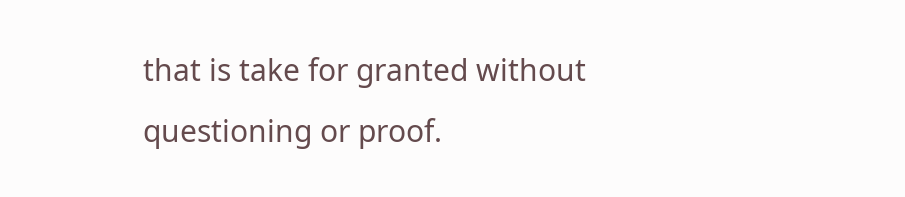that is take for granted without questioning or proof.